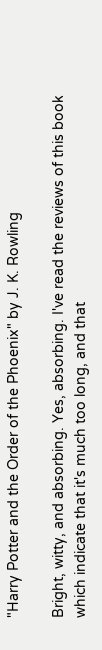"Harry Potter and the Order of the Phoenix" by J. K. Rowling

Bright, witty, and absorbing. Yes, absorbing. I've read the reviews of this book which indicate that it's much too long, and that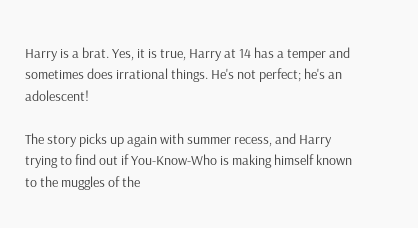Harry is a brat. Yes, it is true, Harry at 14 has a temper and sometimes does irrational things. He's not perfect; he's an adolescent!

The story picks up again with summer recess, and Harry trying to find out if You-Know-Who is making himself known to the muggles of the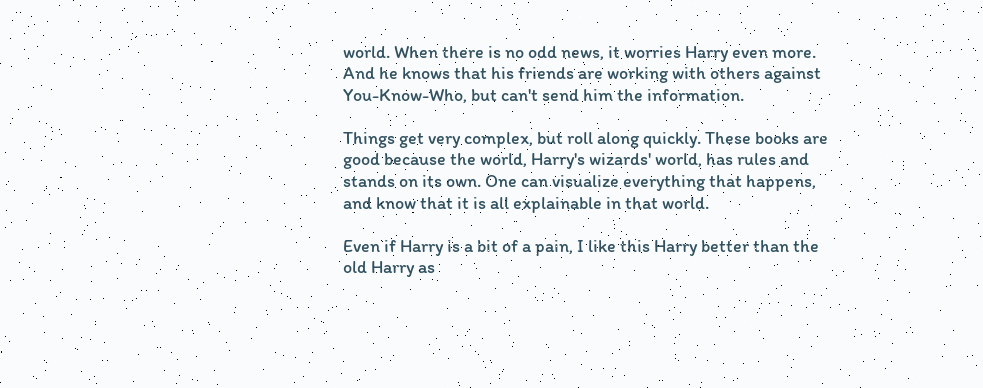world. When there is no odd news, it worries Harry even more. And he knows that his friends are working with others against You-Know-Who, but can't send him the information.

Things get very complex, but roll along quickly. These books are good because the world, Harry's wizards' world, has rules and stands on its own. One can visualize everything that happens, and know that it is all explainable in that world.

Even if Harry is a bit of a pain, I like this Harry better than the old Harry as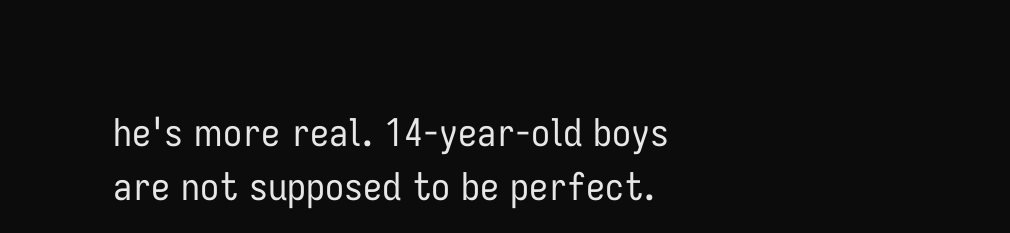he's more real. 14-year-old boys are not supposed to be perfect.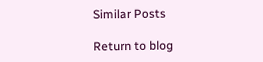Similar Posts

Return to blog